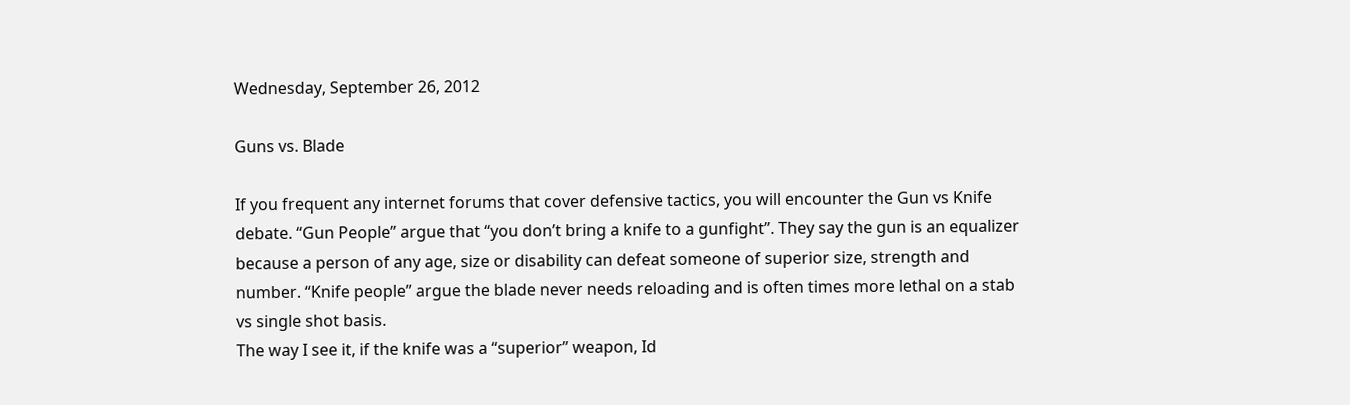Wednesday, September 26, 2012

Guns vs. Blade

If you frequent any internet forums that cover defensive tactics, you will encounter the Gun vs Knife debate. “Gun People” argue that “you don’t bring a knife to a gunfight”. They say the gun is an equalizer because a person of any age, size or disability can defeat someone of superior size, strength and number. “Knife people” argue the blade never needs reloading and is often times more lethal on a stab vs single shot basis.
The way I see it, if the knife was a “superior” weapon, Id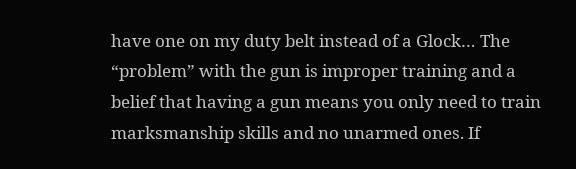have one on my duty belt instead of a Glock… The “problem” with the gun is improper training and a belief that having a gun means you only need to train marksmanship skills and no unarmed ones. If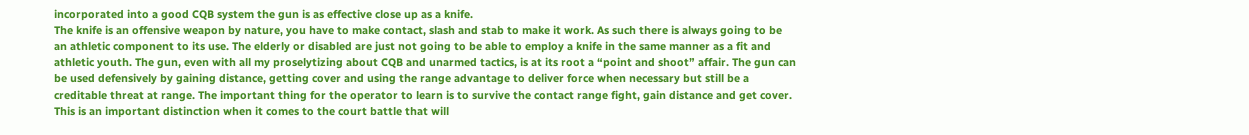incorporated into a good CQB system the gun is as effective close up as a knife.
The knife is an offensive weapon by nature, you have to make contact, slash and stab to make it work. As such there is always going to be an athletic component to its use. The elderly or disabled are just not going to be able to employ a knife in the same manner as a fit and athletic youth. The gun, even with all my proselytizing about CQB and unarmed tactics, is at its root a “point and shoot” affair. The gun can be used defensively by gaining distance, getting cover and using the range advantage to deliver force when necessary but still be a creditable threat at range. The important thing for the operator to learn is to survive the contact range fight, gain distance and get cover. This is an important distinction when it comes to the court battle that will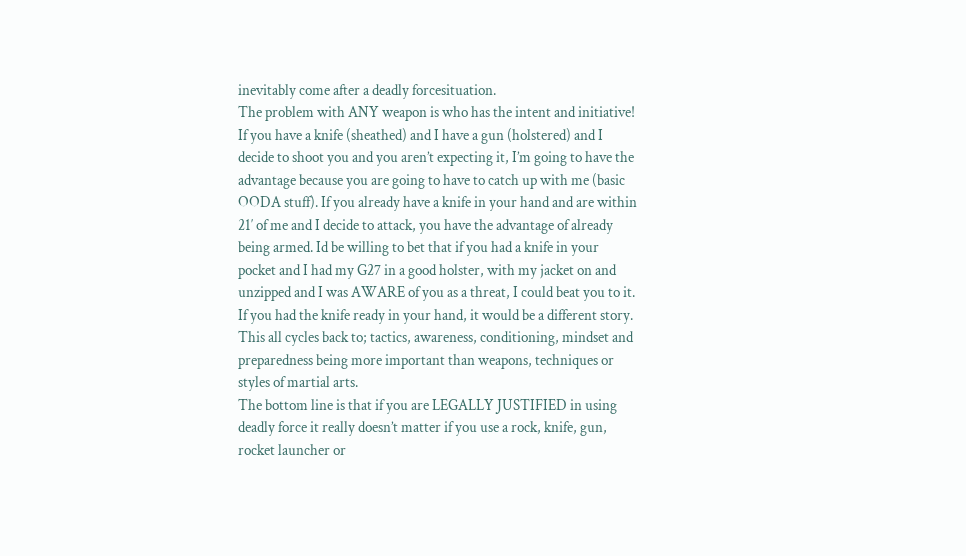inevitably come after a deadly forcesituation.
The problem with ANY weapon is who has the intent and initiative! If you have a knife (sheathed) and I have a gun (holstered) and I decide to shoot you and you aren’t expecting it, I’m going to have the advantage because you are going to have to catch up with me (basic OODA stuff). If you already have a knife in your hand and are within 21′ of me and I decide to attack, you have the advantage of already being armed. Id be willing to bet that if you had a knife in your pocket and I had my G27 in a good holster, with my jacket on and unzipped and I was AWARE of you as a threat, I could beat you to it. If you had the knife ready in your hand, it would be a different story. This all cycles back to; tactics, awareness, conditioning, mindset and preparedness being more important than weapons, techniques or styles of martial arts.
The bottom line is that if you are LEGALLY JUSTIFIED in using deadly force it really doesn’t matter if you use a rock, knife, gun, rocket launcher or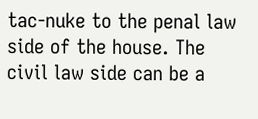tac-nuke to the penal law side of the house. The civil law side can be a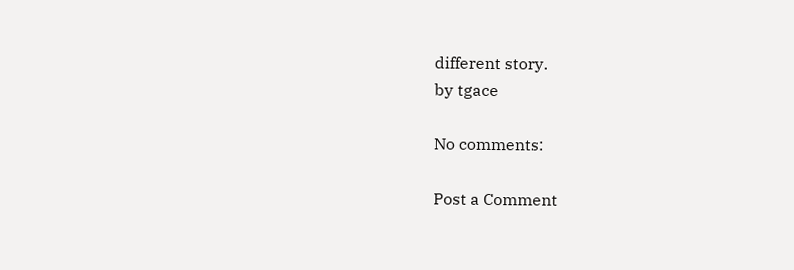different story.
by tgace

No comments:

Post a Comment